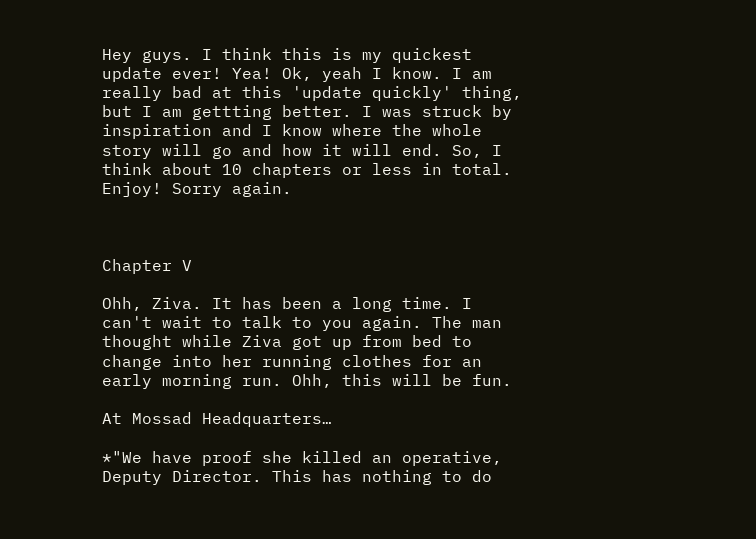Hey guys. I think this is my quickest update ever! Yea! Ok, yeah I know. I am really bad at this 'update quickly' thing, but I am gettting better. I was struck by inspiration and I know where the whole story will go and how it will end. So, I think about 10 chapters or less in total. Enjoy! Sorry again.



Chapter V

Ohh, Ziva. It has been a long time. I can't wait to talk to you again. The man thought while Ziva got up from bed to change into her running clothes for an early morning run. Ohh, this will be fun.

At Mossad Headquarters…

*"We have proof she killed an operative, Deputy Director. This has nothing to do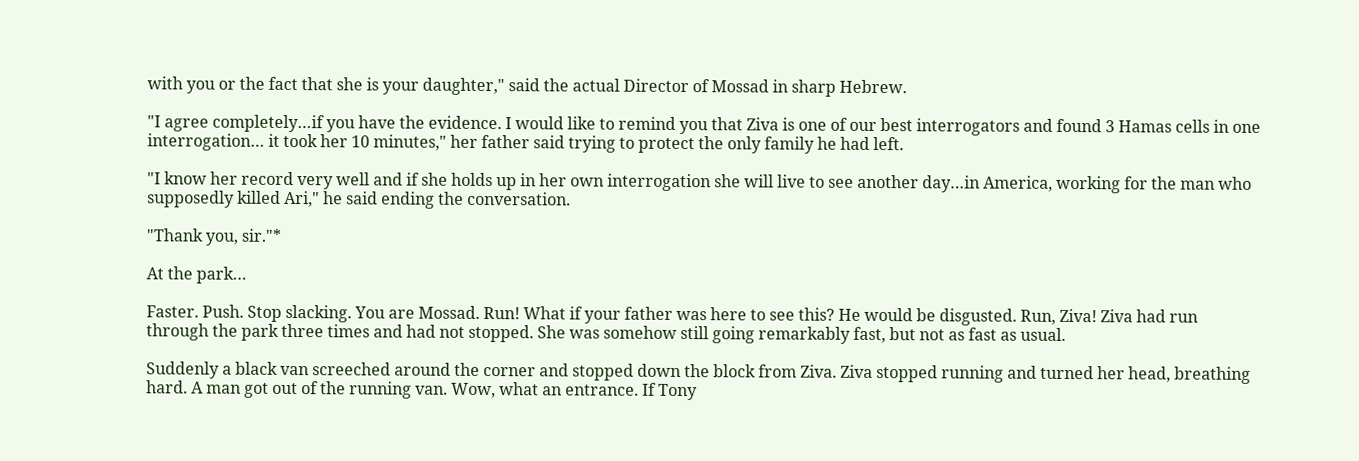with you or the fact that she is your daughter," said the actual Director of Mossad in sharp Hebrew.

"I agree completely…if you have the evidence. I would like to remind you that Ziva is one of our best interrogators and found 3 Hamas cells in one interrogation… it took her 10 minutes," her father said trying to protect the only family he had left.

"I know her record very well and if she holds up in her own interrogation she will live to see another day…in America, working for the man who supposedly killed Ari," he said ending the conversation.

"Thank you, sir."*

At the park…

Faster. Push. Stop slacking. You are Mossad. Run! What if your father was here to see this? He would be disgusted. Run, Ziva! Ziva had run through the park three times and had not stopped. She was somehow still going remarkably fast, but not as fast as usual.

Suddenly a black van screeched around the corner and stopped down the block from Ziva. Ziva stopped running and turned her head, breathing hard. A man got out of the running van. Wow, what an entrance. If Tony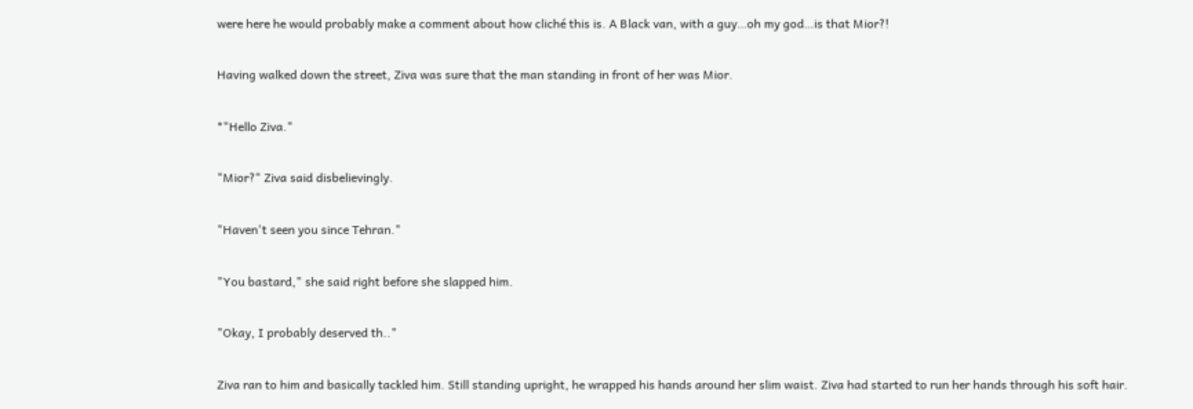were here he would probably make a comment about how cliché this is. A Black van, with a guy…oh my god…is that Mior?!

Having walked down the street, Ziva was sure that the man standing in front of her was Mior.

*"Hello Ziva."

"Mior?" Ziva said disbelievingly.

"Haven't seen you since Tehran."

"You bastard," she said right before she slapped him.

"Okay, I probably deserved th.."

Ziva ran to him and basically tackled him. Still standing upright, he wrapped his hands around her slim waist. Ziva had started to run her hands through his soft hair.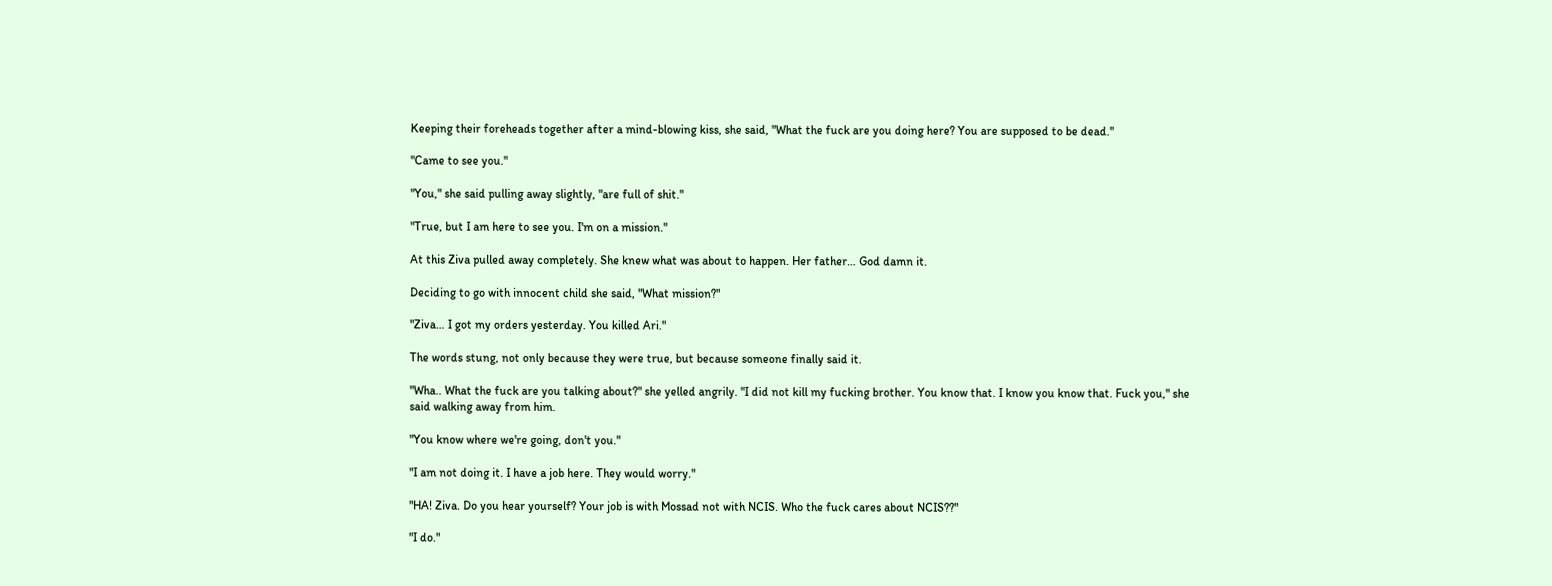Keeping their foreheads together after a mind-blowing kiss, she said, "What the fuck are you doing here? You are supposed to be dead."

"Came to see you."

"You," she said pulling away slightly, "are full of shit."

"True, but I am here to see you. I'm on a mission."

At this Ziva pulled away completely. She knew what was about to happen. Her father… God damn it.

Deciding to go with innocent child she said, "What mission?"

"Ziva… I got my orders yesterday. You killed Ari."

The words stung, not only because they were true, but because someone finally said it.

"Wha.. What the fuck are you talking about?" she yelled angrily. "I did not kill my fucking brother. You know that. I know you know that. Fuck you," she said walking away from him.

"You know where we're going, don't you."

"I am not doing it. I have a job here. They would worry."

"HA! Ziva. Do you hear yourself? Your job is with Mossad not with NCIS. Who the fuck cares about NCIS??"

"I do."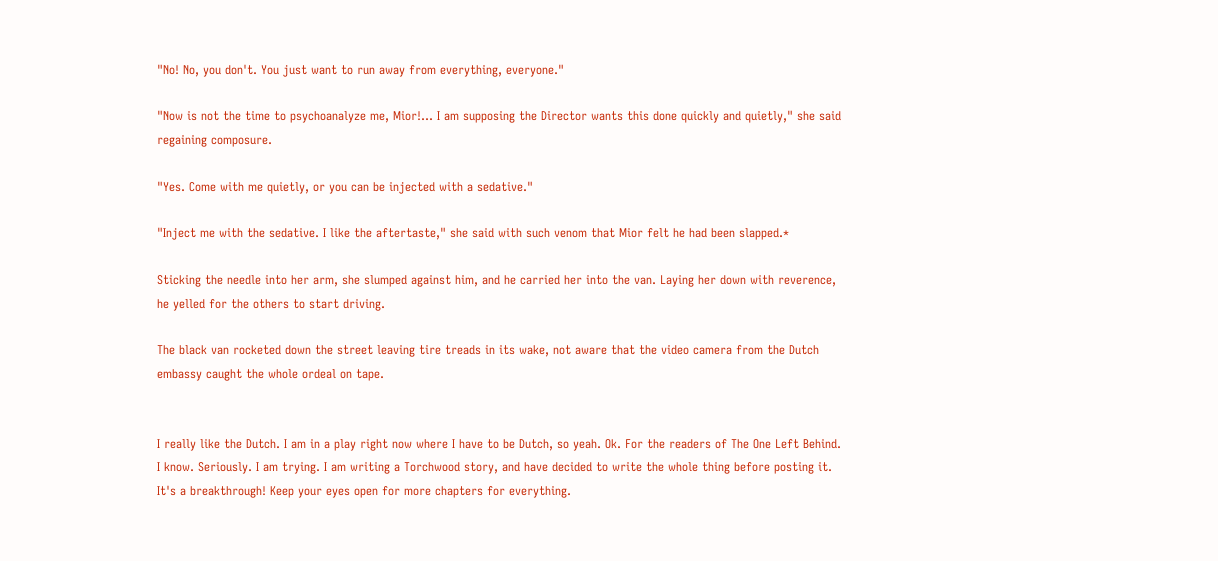"No! No, you don't. You just want to run away from everything, everyone."

"Now is not the time to psychoanalyze me, Mior!... I am supposing the Director wants this done quickly and quietly," she said regaining composure.

"Yes. Come with me quietly, or you can be injected with a sedative."

"Inject me with the sedative. I like the aftertaste," she said with such venom that Mior felt he had been slapped.*

Sticking the needle into her arm, she slumped against him, and he carried her into the van. Laying her down with reverence, he yelled for the others to start driving.

The black van rocketed down the street leaving tire treads in its wake, not aware that the video camera from the Dutch embassy caught the whole ordeal on tape.


I really like the Dutch. I am in a play right now where I have to be Dutch, so yeah. Ok. For the readers of The One Left Behind. I know. Seriously. I am trying. I am writing a Torchwood story, and have decided to write the whole thing before posting it. It's a breakthrough! Keep your eyes open for more chapters for everything.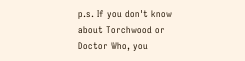p.s. If you don't know about Torchwood or Doctor Who, you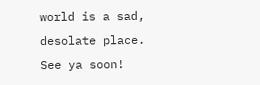world is a sad, desolate place. See ya soon!